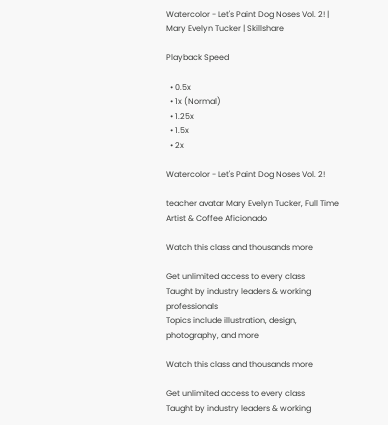Watercolor - Let's Paint Dog Noses Vol. 2! | Mary Evelyn Tucker | Skillshare

Playback Speed

  • 0.5x
  • 1x (Normal)
  • 1.25x
  • 1.5x
  • 2x

Watercolor - Let's Paint Dog Noses Vol. 2!

teacher avatar Mary Evelyn Tucker, Full Time Artist & Coffee Aficionado

Watch this class and thousands more

Get unlimited access to every class
Taught by industry leaders & working professionals
Topics include illustration, design, photography, and more

Watch this class and thousands more

Get unlimited access to every class
Taught by industry leaders & working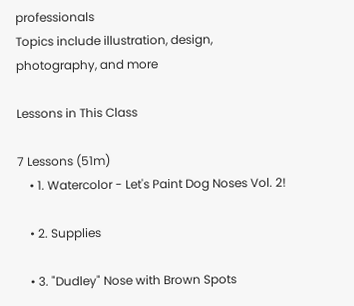professionals
Topics include illustration, design, photography, and more

Lessons in This Class

7 Lessons (51m)
    • 1. Watercolor - Let's Paint Dog Noses Vol. 2!

    • 2. Supplies

    • 3. "Dudley" Nose with Brown Spots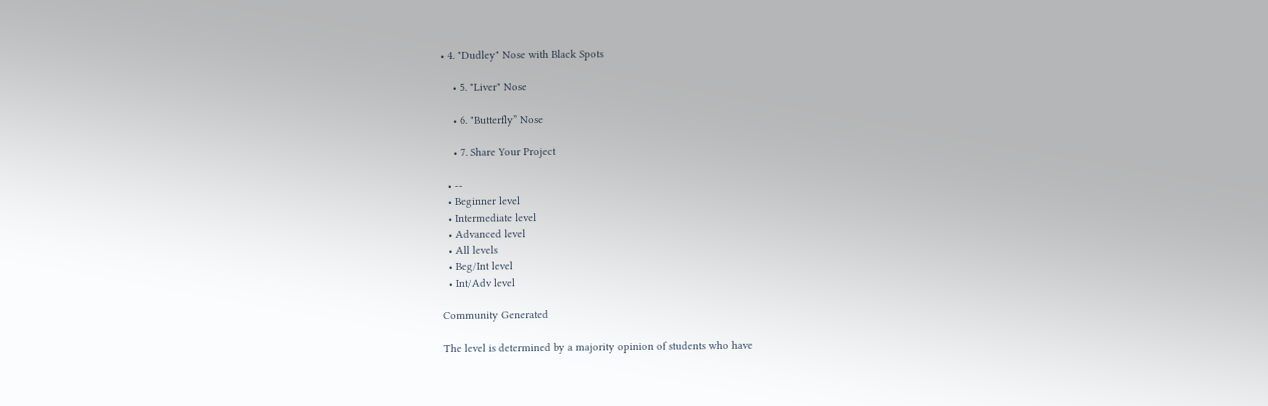• 4. "Dudley" Nose with Black Spots

    • 5. "Liver" Nose

    • 6. "Butterfly” Nose

    • 7. Share Your Project

  • --
  • Beginner level
  • Intermediate level
  • Advanced level
  • All levels
  • Beg/Int level
  • Int/Adv level

Community Generated

The level is determined by a majority opinion of students who have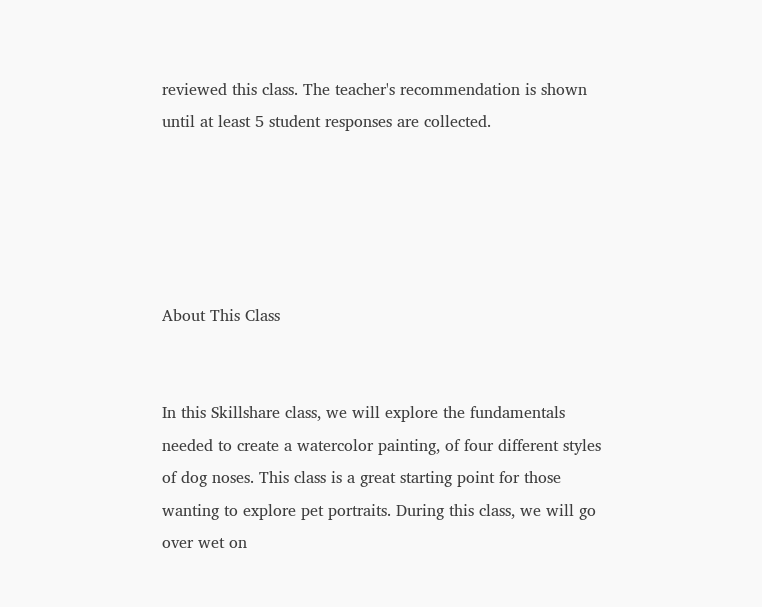reviewed this class. The teacher's recommendation is shown until at least 5 student responses are collected.





About This Class


In this Skillshare class, we will explore the fundamentals needed to create a watercolor painting, of four different styles of dog noses. This class is a great starting point for those wanting to explore pet portraits. During this class, we will go over wet on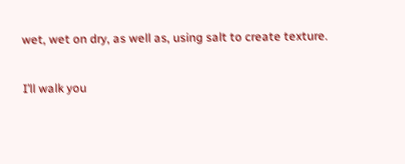wet, wet on dry, as well as, using salt to create texture.

I’ll walk you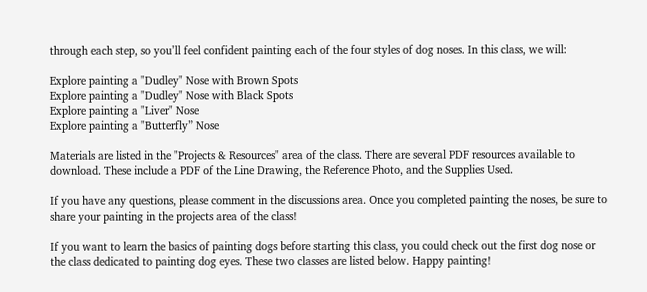through each step, so you’ll feel confident painting each of the four styles of dog noses. In this class, we will:

Explore painting a "Dudley" Nose with Brown Spots
Explore painting a "Dudley" Nose with Black Spots
Explore painting a "Liver" Nose
Explore painting a "Butterfly” Nose

Materials are listed in the "Projects & Resources" area of the class. There are several PDF resources available to download. These include a PDF of the Line Drawing, the Reference Photo, and the Supplies Used.

If you have any questions, please comment in the discussions area. Once you completed painting the noses, be sure to share your painting in the projects area of the class!

If you want to learn the basics of painting dogs before starting this class, you could check out the first dog nose or the class dedicated to painting dog eyes. These two classes are listed below. Happy painting!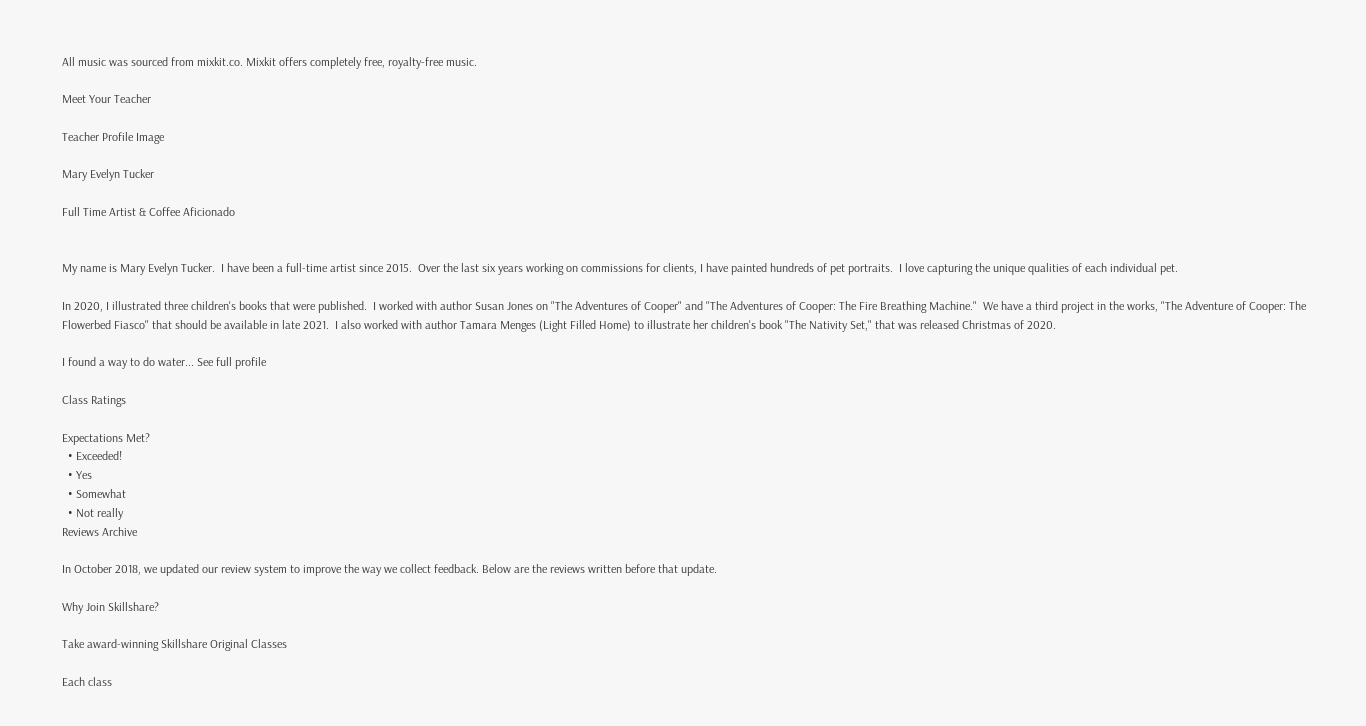All music was sourced from mixkit.co. Mixkit offers completely free, royalty-free music.

Meet Your Teacher

Teacher Profile Image

Mary Evelyn Tucker

Full Time Artist & Coffee Aficionado


My name is Mary Evelyn Tucker.  I have been a full-time artist since 2015.  Over the last six years working on commissions for clients, I have painted hundreds of pet portraits.  I love capturing the unique qualities of each individual pet.

In 2020, I illustrated three children's books that were published.  I worked with author Susan Jones on "The Adventures of Cooper" and "The Adventures of Cooper: The Fire Breathing Machine."  We have a third project in the works, "The Adventure of Cooper: The Flowerbed Fiasco" that should be available in late 2021.  I also worked with author Tamara Menges (Light Filled Home) to illustrate her children's book "The Nativity Set," that was released Christmas of 2020.

I found a way to do water... See full profile

Class Ratings

Expectations Met?
  • Exceeded!
  • Yes
  • Somewhat
  • Not really
Reviews Archive

In October 2018, we updated our review system to improve the way we collect feedback. Below are the reviews written before that update.

Why Join Skillshare?

Take award-winning Skillshare Original Classes

Each class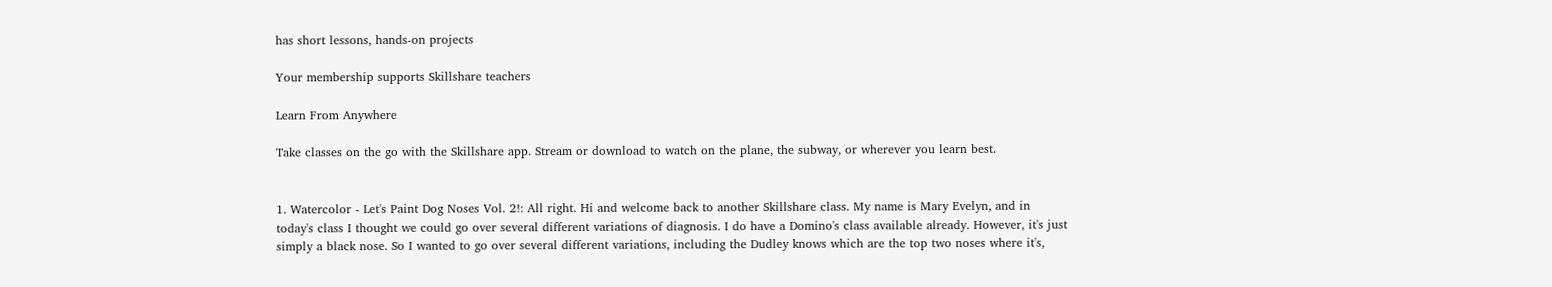has short lessons, hands-on projects

Your membership supports Skillshare teachers

Learn From Anywhere

Take classes on the go with the Skillshare app. Stream or download to watch on the plane, the subway, or wherever you learn best.


1. Watercolor - Let's Paint Dog Noses Vol. 2!: All right. Hi and welcome back to another Skillshare class. My name is Mary Evelyn, and in today's class I thought we could go over several different variations of diagnosis. I do have a Domino's class available already. However, it's just simply a black nose. So I wanted to go over several different variations, including the Dudley knows which are the top two noses where it's,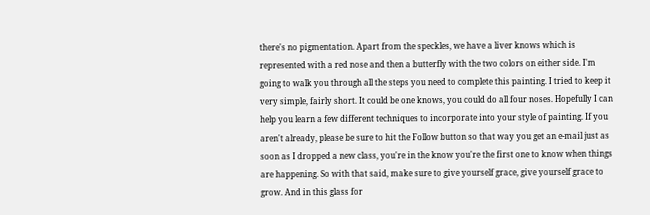there's no pigmentation. Apart from the speckles, we have a liver knows which is represented with a red nose and then a butterfly with the two colors on either side. I'm going to walk you through all the steps you need to complete this painting. I tried to keep it very simple, fairly short. It could be one knows, you could do all four noses. Hopefully I can help you learn a few different techniques to incorporate into your style of painting. If you aren't already, please be sure to hit the Follow button so that way you get an e-mail just as soon as I dropped a new class, you're in the know you're the first one to know when things are happening. So with that said, make sure to give yourself grace, give yourself grace to grow. And in this glass for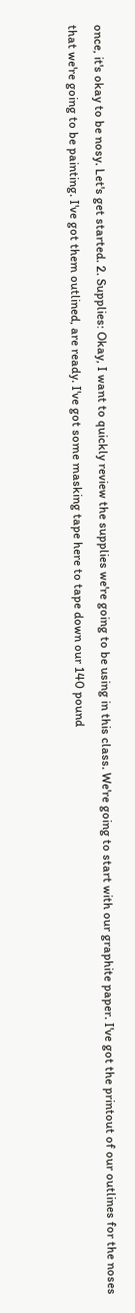once, it's okay to be nosy. Let's get started. 2. Supplies: Okay, I want to quickly review the supplies we're going to be using in this class. We're going to start with our graphite paper. I've got the printout of our outlines for the noses that we're going to be painting. I've got them outlined, are ready. I've got some masking tape here to tape down our 140 pound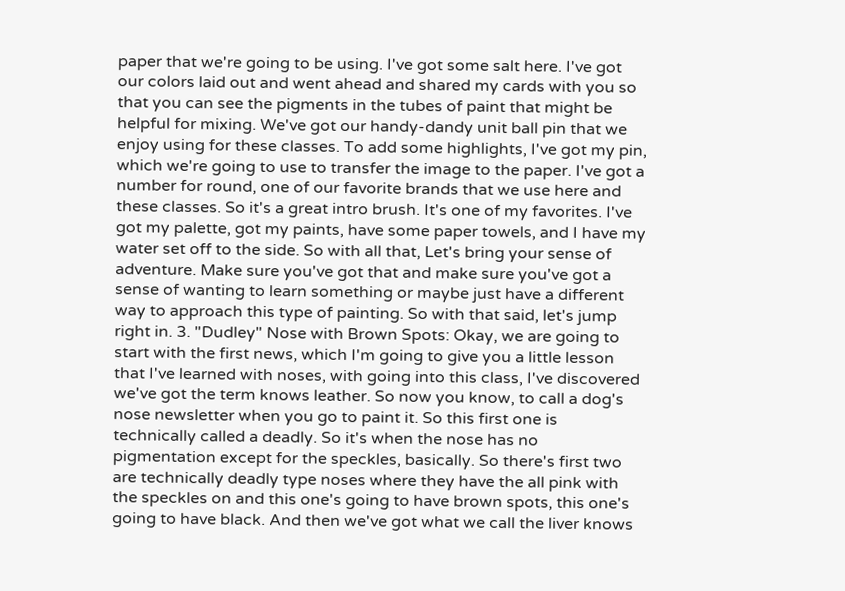paper that we're going to be using. I've got some salt here. I've got our colors laid out and went ahead and shared my cards with you so that you can see the pigments in the tubes of paint that might be helpful for mixing. We've got our handy-dandy unit ball pin that we enjoy using for these classes. To add some highlights, I've got my pin, which we're going to use to transfer the image to the paper. I've got a number for round, one of our favorite brands that we use here and these classes. So it's a great intro brush. It's one of my favorites. I've got my palette, got my paints, have some paper towels, and I have my water set off to the side. So with all that, Let's bring your sense of adventure. Make sure you've got that and make sure you've got a sense of wanting to learn something or maybe just have a different way to approach this type of painting. So with that said, let's jump right in. 3. "Dudley" Nose with Brown Spots: Okay, we are going to start with the first news, which I'm going to give you a little lesson that I've learned with noses, with going into this class, I've discovered we've got the term knows leather. So now you know, to call a dog's nose newsletter when you go to paint it. So this first one is technically called a deadly. So it's when the nose has no pigmentation except for the speckles, basically. So there's first two are technically deadly type noses where they have the all pink with the speckles on and this one's going to have brown spots, this one's going to have black. And then we've got what we call the liver knows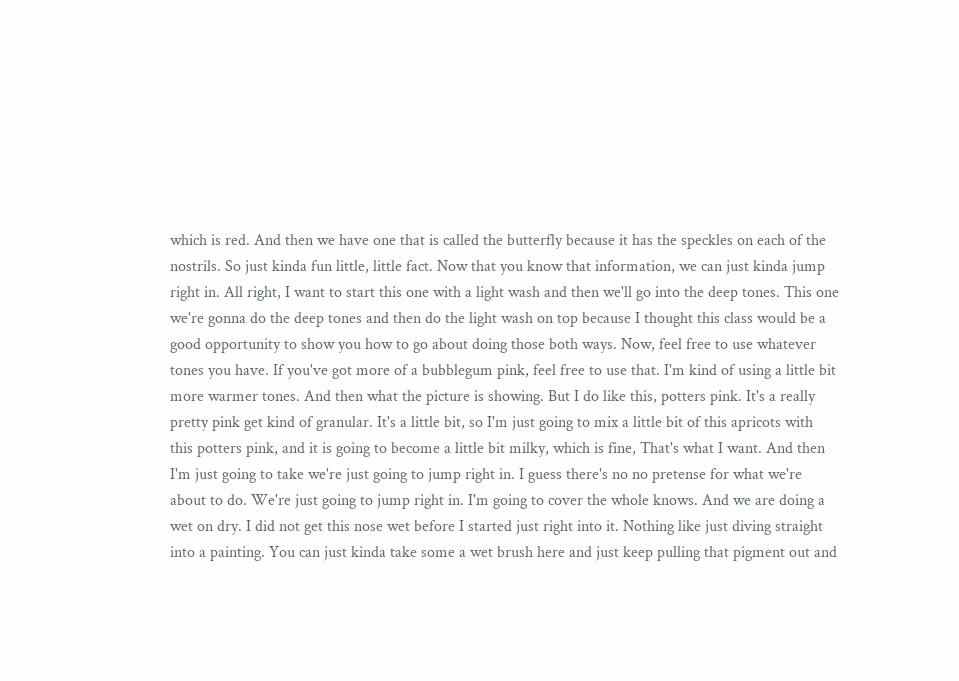which is red. And then we have one that is called the butterfly because it has the speckles on each of the nostrils. So just kinda fun little, little fact. Now that you know that information, we can just kinda jump right in. All right, I want to start this one with a light wash and then we'll go into the deep tones. This one we're gonna do the deep tones and then do the light wash on top because I thought this class would be a good opportunity to show you how to go about doing those both ways. Now, feel free to use whatever tones you have. If you've got more of a bubblegum pink, feel free to use that. I'm kind of using a little bit more warmer tones. And then what the picture is showing. But I do like this, potters pink. It's a really pretty pink get kind of granular. It's a little bit, so I'm just going to mix a little bit of this apricots with this potters pink, and it is going to become a little bit milky, which is fine, That's what I want. And then I'm just going to take we're just going to jump right in. I guess there's no no pretense for what we're about to do. We're just going to jump right in. I'm going to cover the whole knows. And we are doing a wet on dry. I did not get this nose wet before I started just right into it. Nothing like just diving straight into a painting. You can just kinda take some a wet brush here and just keep pulling that pigment out and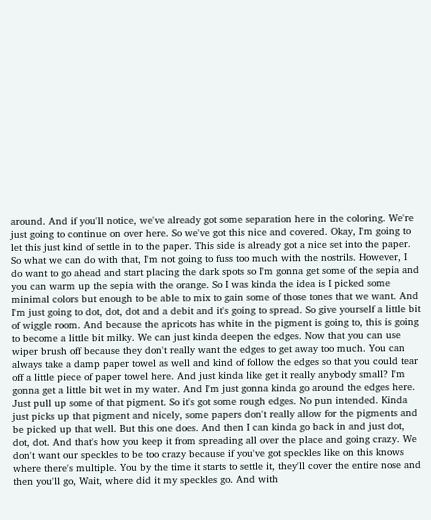around. And if you'll notice, we've already got some separation here in the coloring. We're just going to continue on over here. So we've got this nice and covered. Okay, I'm going to let this just kind of settle in to the paper. This side is already got a nice set into the paper. So what we can do with that, I'm not going to fuss too much with the nostrils. However, I do want to go ahead and start placing the dark spots so I'm gonna get some of the sepia and you can warm up the sepia with the orange. So I was kinda the idea is I picked some minimal colors but enough to be able to mix to gain some of those tones that we want. And I'm just going to dot, dot, dot and a debit and it's going to spread. So give yourself a little bit of wiggle room. And because the apricots has white in the pigment is going to, this is going to become a little bit milky. We can just kinda deepen the edges. Now that you can use wiper brush off because they don't really want the edges to get away too much. You can always take a damp paper towel as well and kind of follow the edges so that you could tear off a little piece of paper towel here. And just kinda like get it really anybody small? I'm gonna get a little bit wet in my water. And I'm just gonna kinda go around the edges here. Just pull up some of that pigment. So it's got some rough edges. No pun intended. Kinda just picks up that pigment and nicely, some papers don't really allow for the pigments and be picked up that well. But this one does. And then I can kinda go back in and just dot, dot, dot. And that's how you keep it from spreading all over the place and going crazy. We don't want our speckles to be too crazy because if you've got speckles like on this knows where there's multiple. You by the time it starts to settle it, they'll cover the entire nose and then you'll go, Wait, where did it my speckles go. And with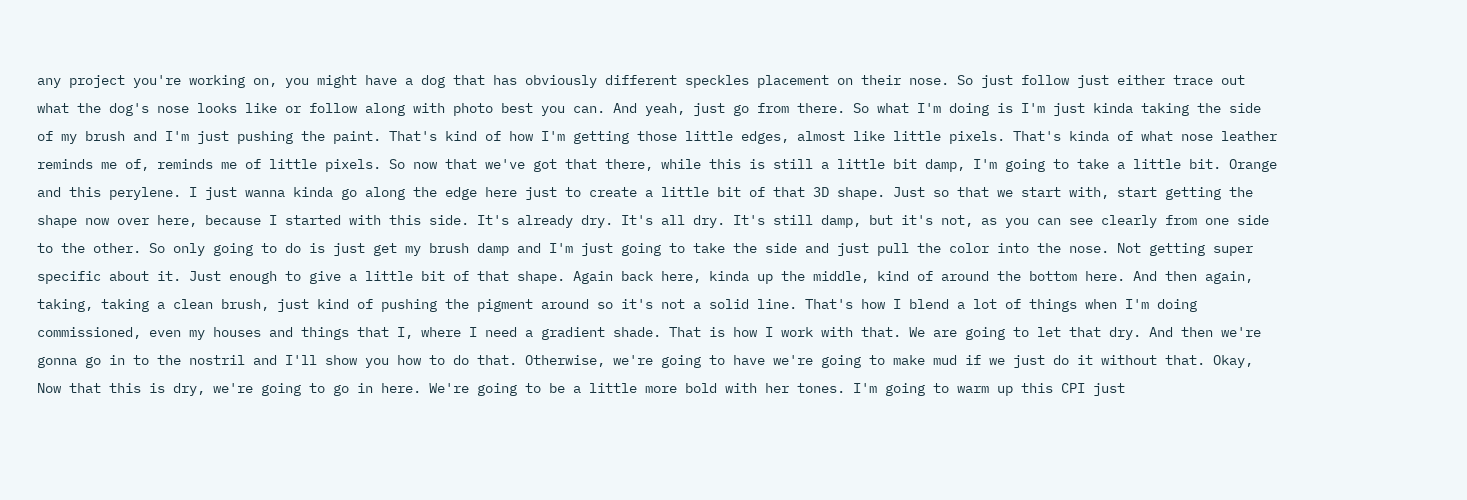any project you're working on, you might have a dog that has obviously different speckles placement on their nose. So just follow just either trace out what the dog's nose looks like or follow along with photo best you can. And yeah, just go from there. So what I'm doing is I'm just kinda taking the side of my brush and I'm just pushing the paint. That's kind of how I'm getting those little edges, almost like little pixels. That's kinda of what nose leather reminds me of, reminds me of little pixels. So now that we've got that there, while this is still a little bit damp, I'm going to take a little bit. Orange and this perylene. I just wanna kinda go along the edge here just to create a little bit of that 3D shape. Just so that we start with, start getting the shape now over here, because I started with this side. It's already dry. It's all dry. It's still damp, but it's not, as you can see clearly from one side to the other. So only going to do is just get my brush damp and I'm just going to take the side and just pull the color into the nose. Not getting super specific about it. Just enough to give a little bit of that shape. Again back here, kinda up the middle, kind of around the bottom here. And then again, taking, taking a clean brush, just kind of pushing the pigment around so it's not a solid line. That's how I blend a lot of things when I'm doing commissioned, even my houses and things that I, where I need a gradient shade. That is how I work with that. We are going to let that dry. And then we're gonna go in to the nostril and I'll show you how to do that. Otherwise, we're going to have we're going to make mud if we just do it without that. Okay, Now that this is dry, we're going to go in here. We're going to be a little more bold with her tones. I'm going to warm up this CPI just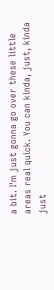a bit. I'm just gonna go over these little areas real quick. You can kinda, just, kinda just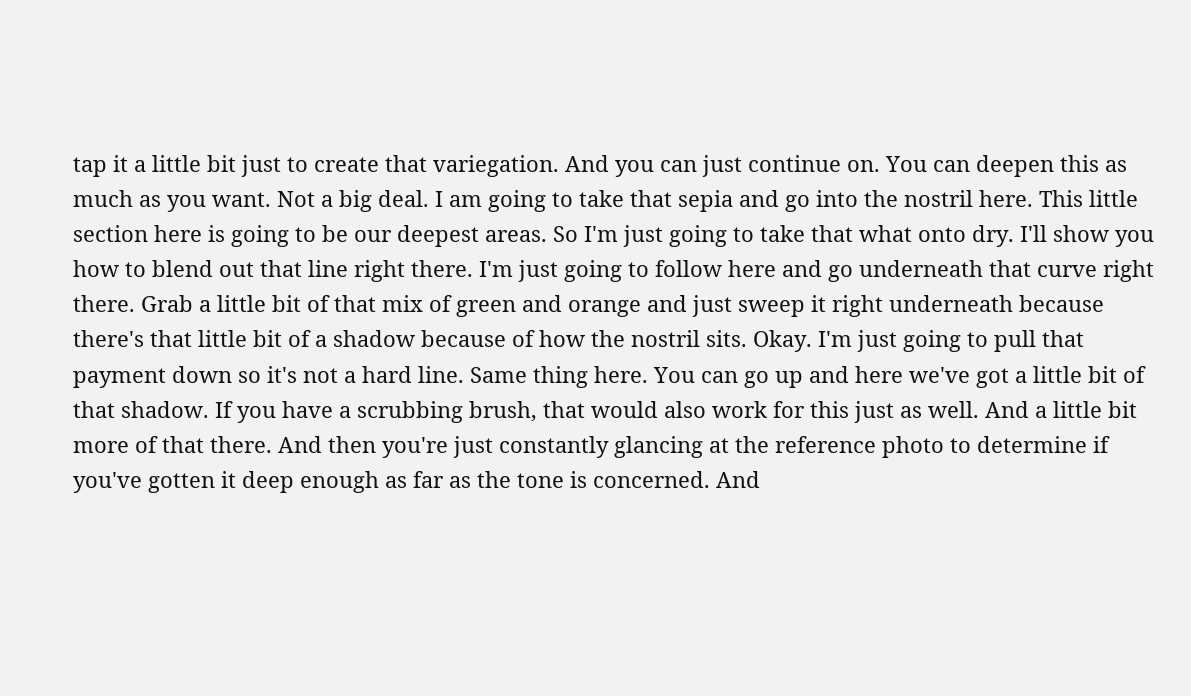tap it a little bit just to create that variegation. And you can just continue on. You can deepen this as much as you want. Not a big deal. I am going to take that sepia and go into the nostril here. This little section here is going to be our deepest areas. So I'm just going to take that what onto dry. I'll show you how to blend out that line right there. I'm just going to follow here and go underneath that curve right there. Grab a little bit of that mix of green and orange and just sweep it right underneath because there's that little bit of a shadow because of how the nostril sits. Okay. I'm just going to pull that payment down so it's not a hard line. Same thing here. You can go up and here we've got a little bit of that shadow. If you have a scrubbing brush, that would also work for this just as well. And a little bit more of that there. And then you're just constantly glancing at the reference photo to determine if you've gotten it deep enough as far as the tone is concerned. And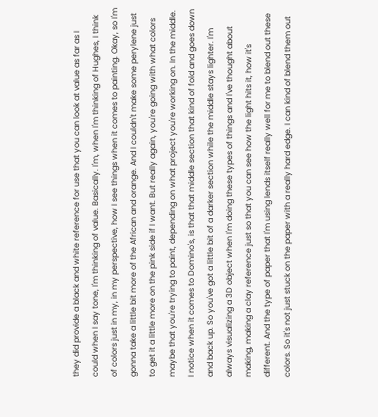they did provide a black and white reference for use that you can look at value as far as I could when I say tone, I'm thinking of value. Basically. I'm, when I'm thinking of Hughes, I think of colors just in my, in my perspective, how I see things when it comes to painting. Okay, so I'm gonna take a little bit more of the African and orange. And I couldn't make some perylene just to get it a little more on the pink side if I want. But really again, you're going with what colors maybe that you're trying to paint, depending on what project you're working on. In the middle. I notice when it comes to Domino's, is that that middle section that kind of fold and goes down and back up. So you've got a little bit of a darker section while the middle stays lighter. I'm always visualizing a 3D object when I'm doing these types of things and I've thought about making, making a clay reference just so that you can see how the light hits it, how it's different. And the type of paper that I'm using lends itself really well for me to blend out these colors. So it's not just stuck on the paper with a really hard edge. I can kind of blend them out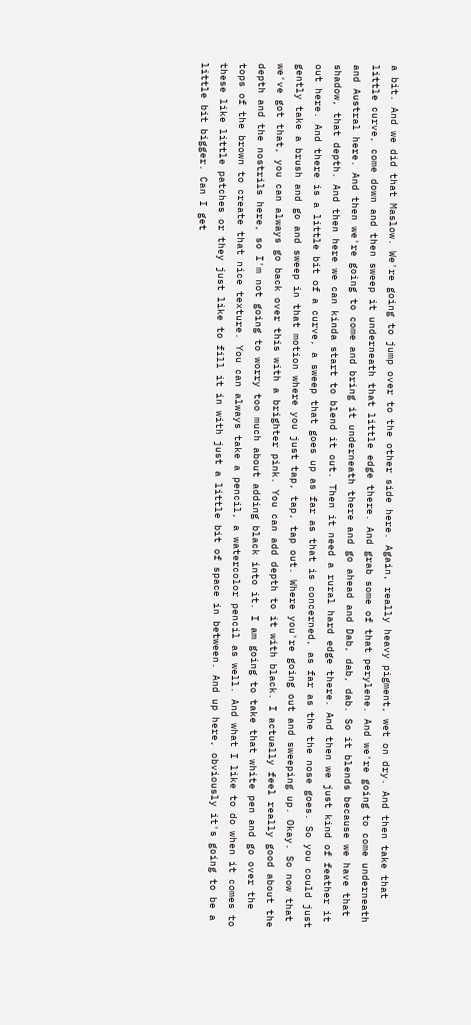a bit. And we did that Maslow. We're going to jump over to the other side here. Again, really heavy pigment, wet on dry. And then take that little curve, come down and then sweep it underneath that little edge there. And grab some of that perylene. And we're going to come underneath and Austral here. And then we're going to come and bring it underneath there and go ahead and Dab, dab, dab. So it blends because we have that shadow, that depth. And then here we can kinda start to blend it out. Then it need a rural hard edge there. And then we just kind of feather it out here. And there is a little bit of a curve, a sweep that goes up as far as that is concerned, as far as the the nose goes. So you could just gently take a brush and go and sweep in that motion where you just tap, tap, tap out. Where you're going out and sweeping up. Okay. So now that we've got that, you can always go back over this with a brighter pink. You can add depth to it with black. I actually feel really good about the depth and the nostrils here, so I'm not going to worry too much about adding black into it. I am going to take that white pen and go over the tops of the brown to create that nice texture. You can always take a pencil, a watercolor pencil as well. And what I like to do when it comes to these like little patches or they just like to fill it in with just a little bit of space in between. And up here, obviously it's going to be a little bit bigger. Can I get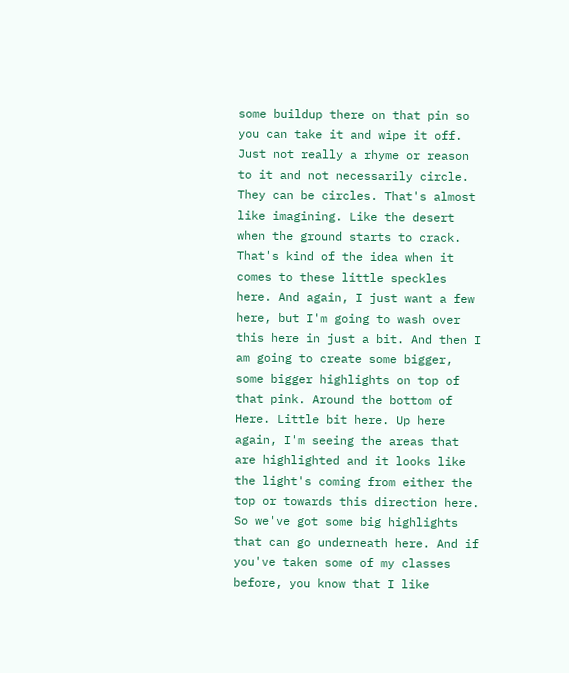some buildup there on that pin so you can take it and wipe it off. Just not really a rhyme or reason to it and not necessarily circle. They can be circles. That's almost like imagining. Like the desert when the ground starts to crack. That's kind of the idea when it comes to these little speckles here. And again, I just want a few here, but I'm going to wash over this here in just a bit. And then I am going to create some bigger, some bigger highlights on top of that pink. Around the bottom of Here. Little bit here. Up here again, I'm seeing the areas that are highlighted and it looks like the light's coming from either the top or towards this direction here. So we've got some big highlights that can go underneath here. And if you've taken some of my classes before, you know that I like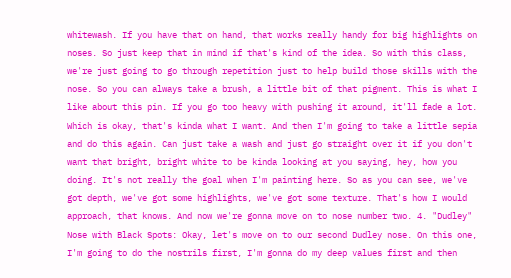whitewash. If you have that on hand, that works really handy for big highlights on noses. So just keep that in mind if that's kind of the idea. So with this class, we're just going to go through repetition just to help build those skills with the nose. So you can always take a brush, a little bit of that pigment. This is what I like about this pin. If you go too heavy with pushing it around, it'll fade a lot. Which is okay, that's kinda what I want. And then I'm going to take a little sepia and do this again. Can just take a wash and just go straight over it if you don't want that bright, bright white to be kinda looking at you saying, hey, how you doing. It's not really the goal when I'm painting here. So as you can see, we've got depth, we've got some highlights, we've got some texture. That's how I would approach, that knows. And now we're gonna move on to nose number two. 4. "Dudley" Nose with Black Spots: Okay, let's move on to our second Dudley nose. On this one, I'm going to do the nostrils first, I'm gonna do my deep values first and then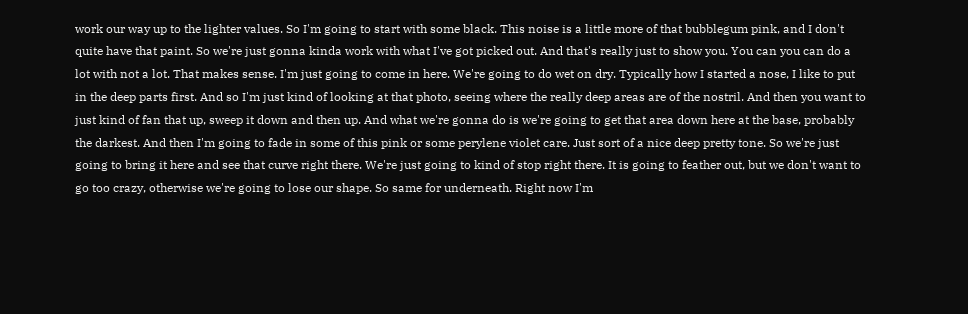work our way up to the lighter values. So I'm going to start with some black. This noise is a little more of that bubblegum pink, and I don't quite have that paint. So we're just gonna kinda work with what I've got picked out. And that's really just to show you. You can you can do a lot with not a lot. That makes sense. I'm just going to come in here. We're going to do wet on dry. Typically how I started a nose, I like to put in the deep parts first. And so I'm just kind of looking at that photo, seeing where the really deep areas are of the nostril. And then you want to just kind of fan that up, sweep it down and then up. And what we're gonna do is we're going to get that area down here at the base, probably the darkest. And then I'm going to fade in some of this pink or some perylene violet care. Just sort of a nice deep pretty tone. So we're just going to bring it here and see that curve right there. We're just going to kind of stop right there. It is going to feather out, but we don't want to go too crazy, otherwise we're going to lose our shape. So same for underneath. Right now I'm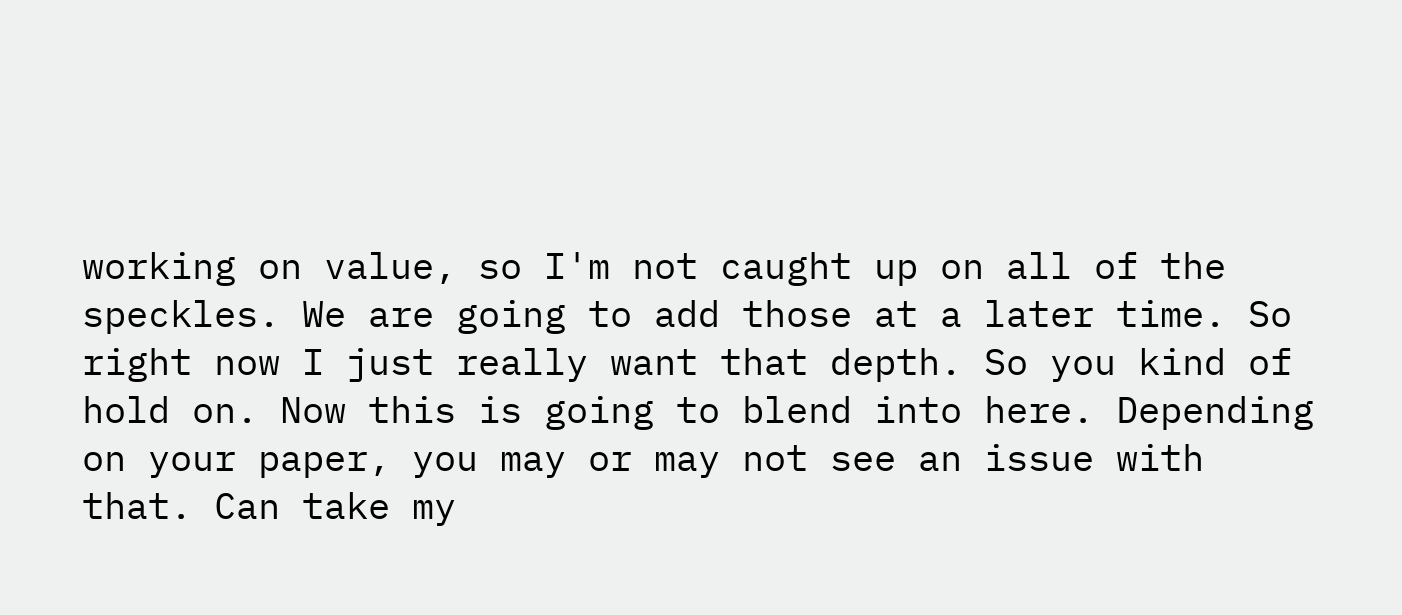working on value, so I'm not caught up on all of the speckles. We are going to add those at a later time. So right now I just really want that depth. So you kind of hold on. Now this is going to blend into here. Depending on your paper, you may or may not see an issue with that. Can take my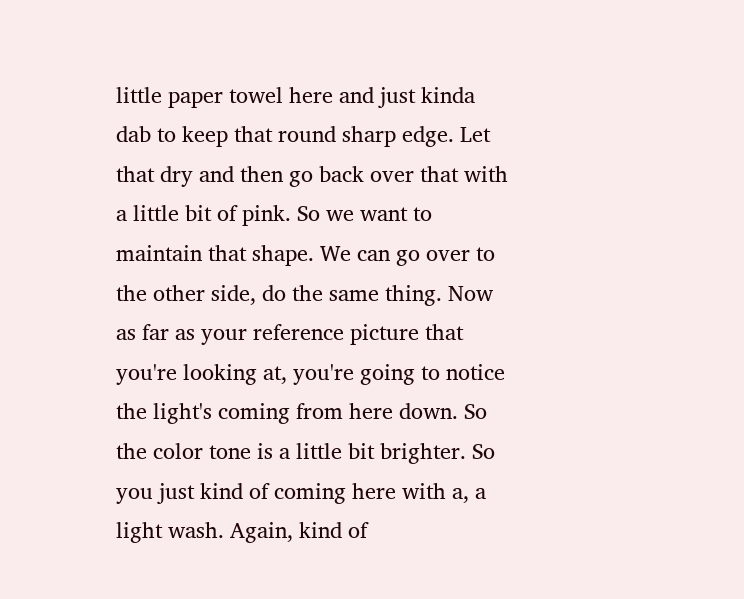little paper towel here and just kinda dab to keep that round sharp edge. Let that dry and then go back over that with a little bit of pink. So we want to maintain that shape. We can go over to the other side, do the same thing. Now as far as your reference picture that you're looking at, you're going to notice the light's coming from here down. So the color tone is a little bit brighter. So you just kind of coming here with a, a light wash. Again, kind of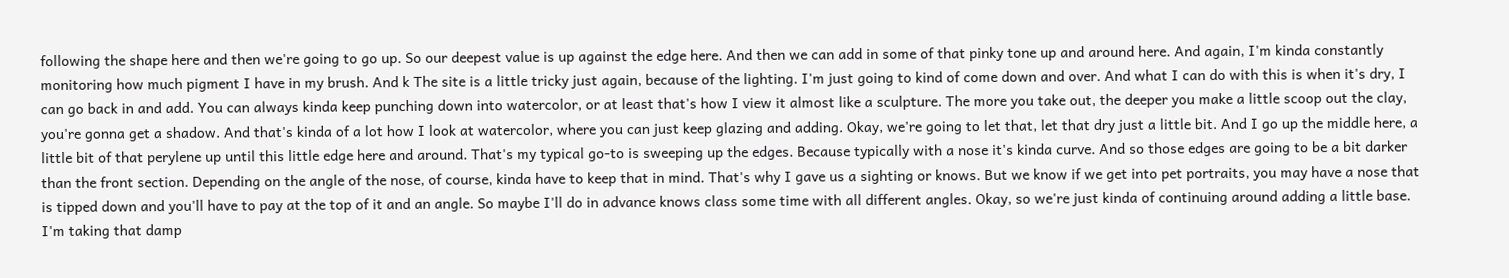following the shape here and then we're going to go up. So our deepest value is up against the edge here. And then we can add in some of that pinky tone up and around here. And again, I'm kinda constantly monitoring how much pigment I have in my brush. And k The site is a little tricky just again, because of the lighting. I'm just going to kind of come down and over. And what I can do with this is when it's dry, I can go back in and add. You can always kinda keep punching down into watercolor, or at least that's how I view it almost like a sculpture. The more you take out, the deeper you make a little scoop out the clay, you're gonna get a shadow. And that's kinda of a lot how I look at watercolor, where you can just keep glazing and adding. Okay, we're going to let that, let that dry just a little bit. And I go up the middle here, a little bit of that perylene up until this little edge here and around. That's my typical go-to is sweeping up the edges. Because typically with a nose it's kinda curve. And so those edges are going to be a bit darker than the front section. Depending on the angle of the nose, of course, kinda have to keep that in mind. That's why I gave us a sighting or knows. But we know if we get into pet portraits, you may have a nose that is tipped down and you'll have to pay at the top of it and an angle. So maybe I'll do in advance knows class some time with all different angles. Okay, so we're just kinda of continuing around adding a little base. I'm taking that damp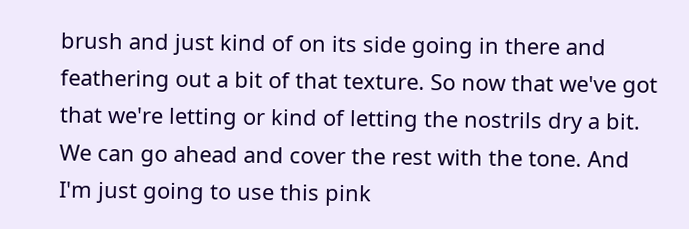brush and just kind of on its side going in there and feathering out a bit of that texture. So now that we've got that we're letting or kind of letting the nostrils dry a bit. We can go ahead and cover the rest with the tone. And I'm just going to use this pink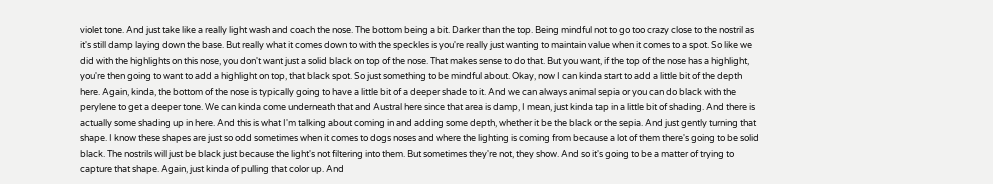violet tone. And just take like a really light wash and coach the nose. The bottom being a bit. Darker than the top. Being mindful not to go too crazy close to the nostril as it's still damp laying down the base. But really what it comes down to with the speckles is you're really just wanting to maintain value when it comes to a spot. So like we did with the highlights on this nose, you don't want just a solid black on top of the nose. That makes sense to do that. But you want, if the top of the nose has a highlight, you're then going to want to add a highlight on top, that black spot. So just something to be mindful about. Okay, now I can kinda start to add a little bit of the depth here. Again, kinda, the bottom of the nose is typically going to have a little bit of a deeper shade to it. And we can always animal sepia or you can do black with the perylene to get a deeper tone. We can kinda come underneath that and Austral here since that area is damp, I mean, just kinda tap in a little bit of shading. And there is actually some shading up in here. And this is what I'm talking about coming in and adding some depth, whether it be the black or the sepia. And just gently turning that shape. I know these shapes are just so odd sometimes when it comes to dogs noses and where the lighting is coming from because a lot of them there's going to be solid black. The nostrils will just be black just because the light's not filtering into them. But sometimes they're not, they show. And so it's going to be a matter of trying to capture that shape. Again, just kinda of pulling that color up. And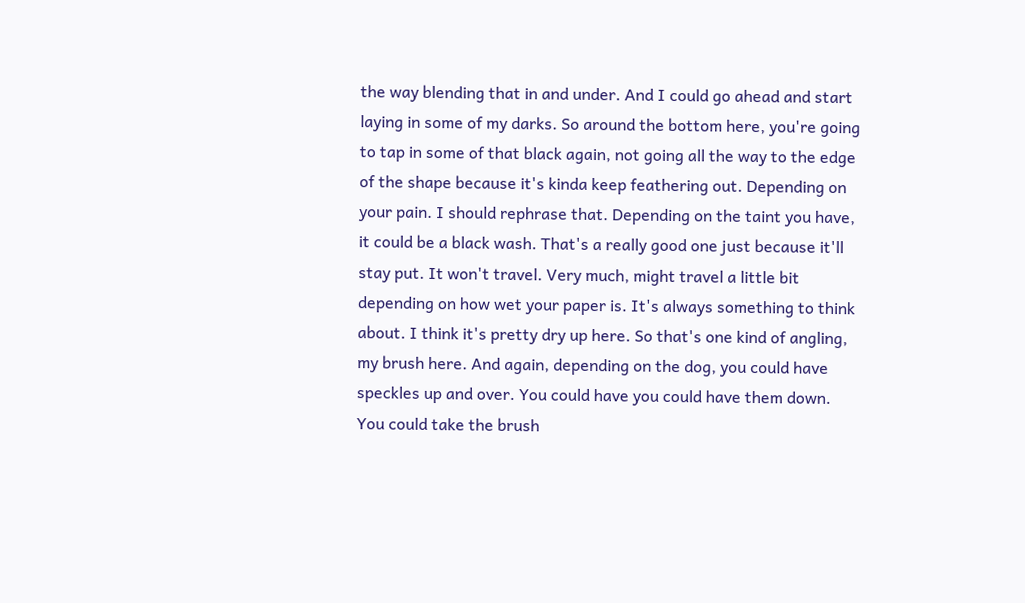the way blending that in and under. And I could go ahead and start laying in some of my darks. So around the bottom here, you're going to tap in some of that black again, not going all the way to the edge of the shape because it's kinda keep feathering out. Depending on your pain. I should rephrase that. Depending on the taint you have, it could be a black wash. That's a really good one just because it'll stay put. It won't travel. Very much, might travel a little bit depending on how wet your paper is. It's always something to think about. I think it's pretty dry up here. So that's one kind of angling, my brush here. And again, depending on the dog, you could have speckles up and over. You could have you could have them down. You could take the brush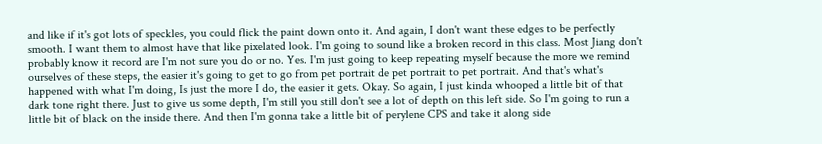and like if it's got lots of speckles, you could flick the paint down onto it. And again, I don't want these edges to be perfectly smooth. I want them to almost have that like pixelated look. I'm going to sound like a broken record in this class. Most Jiang don't probably know it record are I'm not sure you do or no. Yes. I'm just going to keep repeating myself because the more we remind ourselves of these steps, the easier it's going to get to go from pet portrait de pet portrait to pet portrait. And that's what's happened with what I'm doing, Is just the more I do, the easier it gets. Okay. So again, I just kinda whooped a little bit of that dark tone right there. Just to give us some depth, I'm still you still don't see a lot of depth on this left side. So I'm going to run a little bit of black on the inside there. And then I'm gonna take a little bit of perylene CPS and take it along side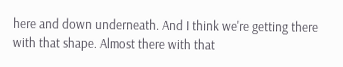here and down underneath. And I think we're getting there with that shape. Almost there with that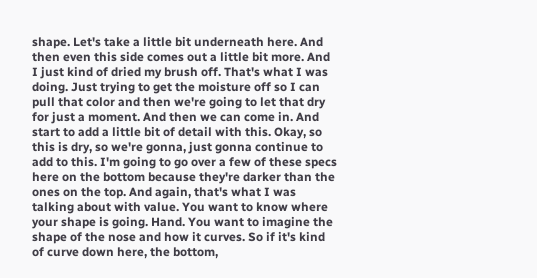shape. Let's take a little bit underneath here. And then even this side comes out a little bit more. And I just kind of dried my brush off. That's what I was doing. Just trying to get the moisture off so I can pull that color and then we're going to let that dry for just a moment. And then we can come in. And start to add a little bit of detail with this. Okay, so this is dry, so we're gonna, just gonna continue to add to this. I'm going to go over a few of these specs here on the bottom because they're darker than the ones on the top. And again, that's what I was talking about with value. You want to know where your shape is going. Hand. You want to imagine the shape of the nose and how it curves. So if it's kind of curve down here, the bottom,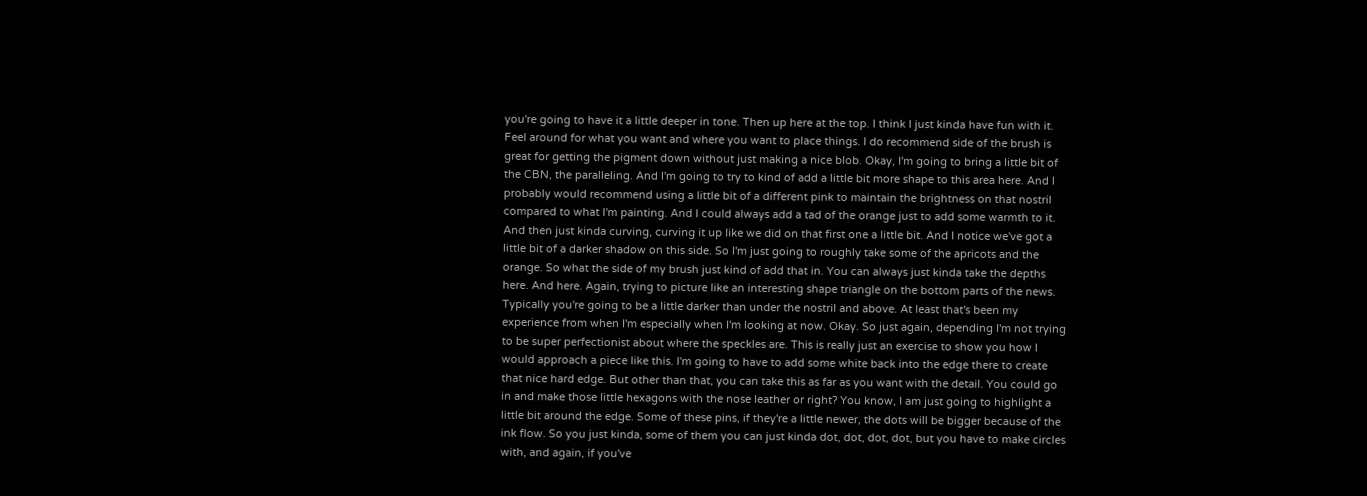you're going to have it a little deeper in tone. Then up here at the top. I think I just kinda have fun with it. Feel around for what you want and where you want to place things. I do recommend side of the brush is great for getting the pigment down without just making a nice blob. Okay, I'm going to bring a little bit of the CBN, the paralleling. And I'm going to try to kind of add a little bit more shape to this area here. And I probably would recommend using a little bit of a different pink to maintain the brightness on that nostril compared to what I'm painting. And I could always add a tad of the orange just to add some warmth to it. And then just kinda curving, curving it up like we did on that first one a little bit. And I notice we've got a little bit of a darker shadow on this side. So I'm just going to roughly take some of the apricots and the orange. So what the side of my brush just kind of add that in. You can always just kinda take the depths here. And here. Again, trying to picture like an interesting shape triangle on the bottom parts of the news. Typically you're going to be a little darker than under the nostril and above. At least that's been my experience from when I'm especially when I'm looking at now. Okay. So just again, depending I'm not trying to be super perfectionist about where the speckles are. This is really just an exercise to show you how I would approach a piece like this. I'm going to have to add some white back into the edge there to create that nice hard edge. But other than that, you can take this as far as you want with the detail. You could go in and make those little hexagons with the nose leather or right? You know, I am just going to highlight a little bit around the edge. Some of these pins, if they're a little newer, the dots will be bigger because of the ink flow. So you just kinda, some of them you can just kinda dot, dot, dot, dot, but you have to make circles with, and again, if you've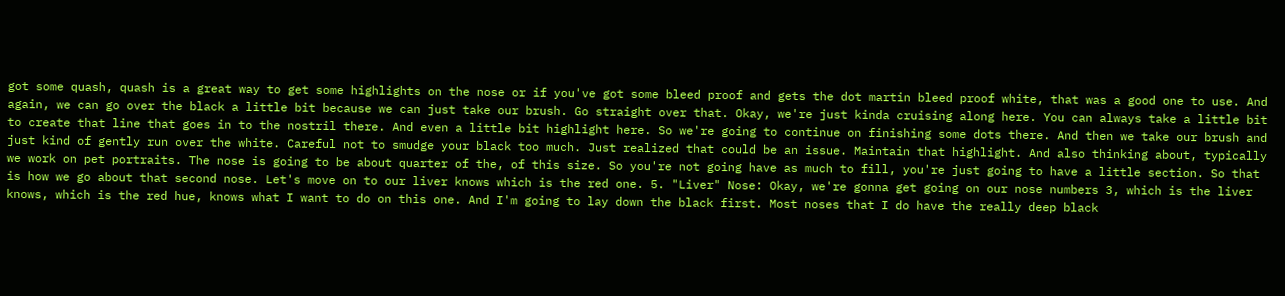got some quash, quash is a great way to get some highlights on the nose or if you've got some bleed proof and gets the dot martin bleed proof white, that was a good one to use. And again, we can go over the black a little bit because we can just take our brush. Go straight over that. Okay, we're just kinda cruising along here. You can always take a little bit to create that line that goes in to the nostril there. And even a little bit highlight here. So we're going to continue on finishing some dots there. And then we take our brush and just kind of gently run over the white. Careful not to smudge your black too much. Just realized that could be an issue. Maintain that highlight. And also thinking about, typically we work on pet portraits. The nose is going to be about quarter of the, of this size. So you're not going have as much to fill, you're just going to have a little section. So that is how we go about that second nose. Let's move on to our liver knows which is the red one. 5. "Liver" Nose: Okay, we're gonna get going on our nose numbers 3, which is the liver knows, which is the red hue, knows what I want to do on this one. And I'm going to lay down the black first. Most noses that I do have the really deep black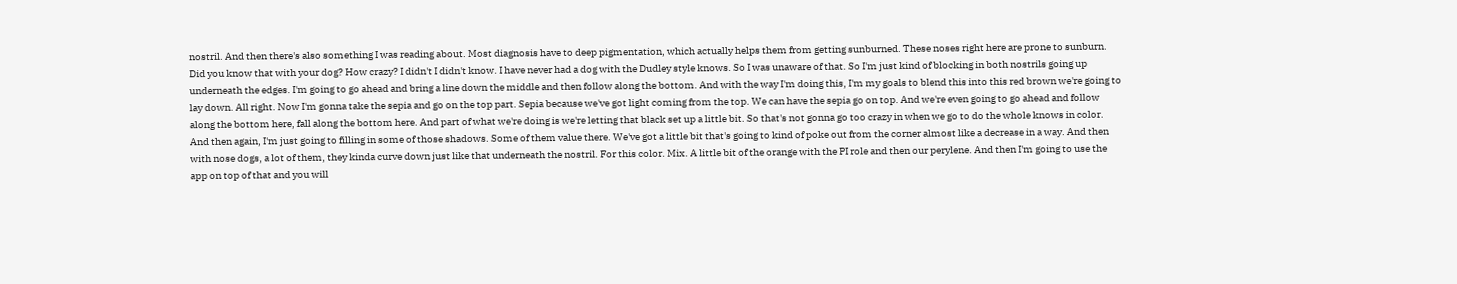nostril. And then there's also something I was reading about. Most diagnosis have to deep pigmentation, which actually helps them from getting sunburned. These noses right here are prone to sunburn. Did you know that with your dog? How crazy? I didn't I didn't know. I have never had a dog with the Dudley style knows. So I was unaware of that. So I'm just kind of blocking in both nostrils going up underneath the edges. I'm going to go ahead and bring a line down the middle and then follow along the bottom. And with the way I'm doing this, I'm my goals to blend this into this red brown we're going to lay down. All right. Now I'm gonna take the sepia and go on the top part. Sepia because we've got light coming from the top. We can have the sepia go on top. And we're even going to go ahead and follow along the bottom here, fall along the bottom here. And part of what we're doing is we're letting that black set up a little bit. So that's not gonna go too crazy in when we go to do the whole knows in color. And then again, I'm just going to filling in some of those shadows. Some of them value there. We've got a little bit that's going to kind of poke out from the corner almost like a decrease in a way. And then with nose dogs, a lot of them, they kinda curve down just like that underneath the nostril. For this color. Mix. A little bit of the orange with the PI role and then our perylene. And then I'm going to use the app on top of that and you will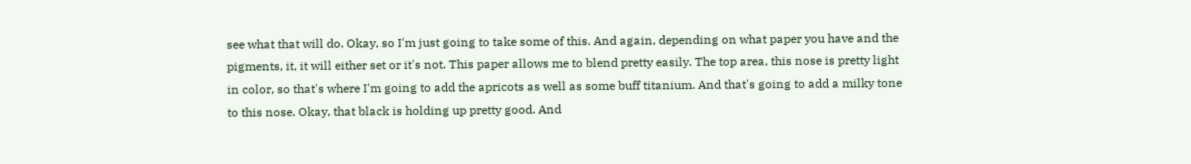see what that will do. Okay, so I'm just going to take some of this. And again, depending on what paper you have and the pigments, it, it will either set or it's not. This paper allows me to blend pretty easily. The top area, this nose is pretty light in color, so that's where I'm going to add the apricots as well as some buff titanium. And that's going to add a milky tone to this nose. Okay, that black is holding up pretty good. And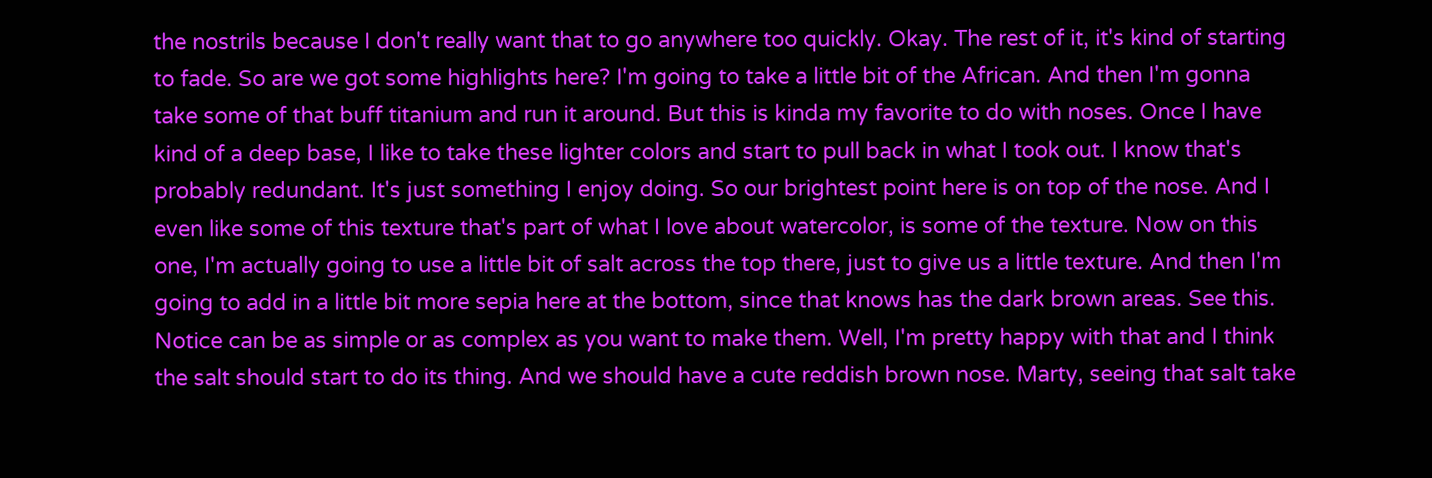the nostrils because I don't really want that to go anywhere too quickly. Okay. The rest of it, it's kind of starting to fade. So are we got some highlights here? I'm going to take a little bit of the African. And then I'm gonna take some of that buff titanium and run it around. But this is kinda my favorite to do with noses. Once I have kind of a deep base, I like to take these lighter colors and start to pull back in what I took out. I know that's probably redundant. It's just something I enjoy doing. So our brightest point here is on top of the nose. And I even like some of this texture that's part of what I love about watercolor, is some of the texture. Now on this one, I'm actually going to use a little bit of salt across the top there, just to give us a little texture. And then I'm going to add in a little bit more sepia here at the bottom, since that knows has the dark brown areas. See this. Notice can be as simple or as complex as you want to make them. Well, I'm pretty happy with that and I think the salt should start to do its thing. And we should have a cute reddish brown nose. Marty, seeing that salt take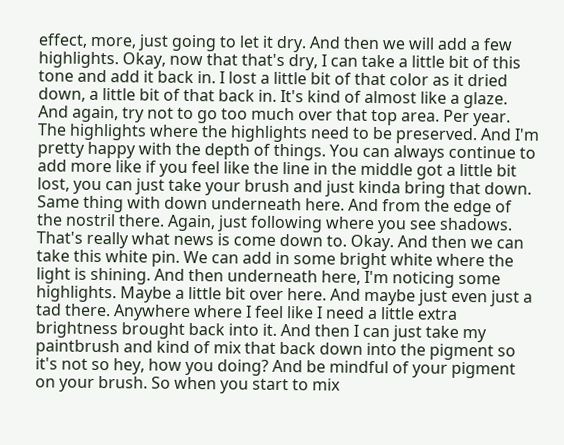effect, more, just going to let it dry. And then we will add a few highlights. Okay, now that that's dry, I can take a little bit of this tone and add it back in. I lost a little bit of that color as it dried down, a little bit of that back in. It's kind of almost like a glaze. And again, try not to go too much over that top area. Per year. The highlights where the highlights need to be preserved. And I'm pretty happy with the depth of things. You can always continue to add more like if you feel like the line in the middle got a little bit lost, you can just take your brush and just kinda bring that down. Same thing with down underneath here. And from the edge of the nostril there. Again, just following where you see shadows. That's really what news is come down to. Okay. And then we can take this white pin. We can add in some bright white where the light is shining. And then underneath here, I'm noticing some highlights. Maybe a little bit over here. And maybe just even just a tad there. Anywhere where I feel like I need a little extra brightness brought back into it. And then I can just take my paintbrush and kind of mix that back down into the pigment so it's not so hey, how you doing? And be mindful of your pigment on your brush. So when you start to mix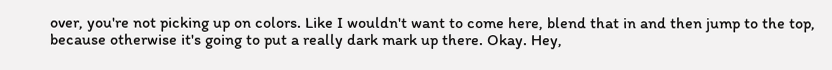over, you're not picking up on colors. Like I wouldn't want to come here, blend that in and then jump to the top, because otherwise it's going to put a really dark mark up there. Okay. Hey,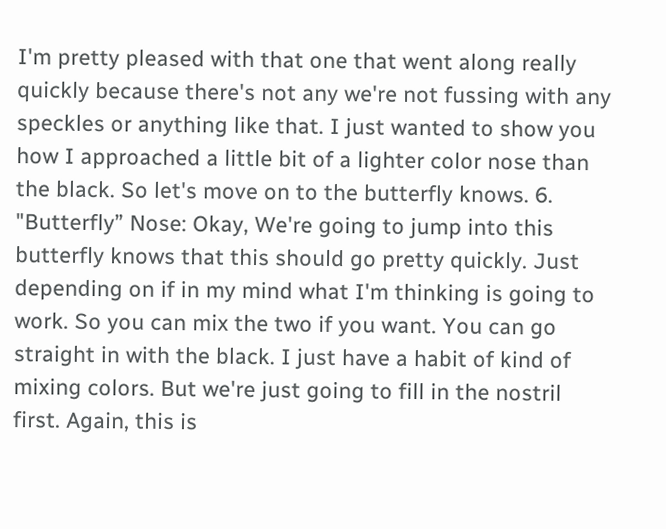I'm pretty pleased with that one that went along really quickly because there's not any we're not fussing with any speckles or anything like that. I just wanted to show you how I approached a little bit of a lighter color nose than the black. So let's move on to the butterfly knows. 6. "Butterfly” Nose: Okay, We're going to jump into this butterfly knows that this should go pretty quickly. Just depending on if in my mind what I'm thinking is going to work. So you can mix the two if you want. You can go straight in with the black. I just have a habit of kind of mixing colors. But we're just going to fill in the nostril first. Again, this is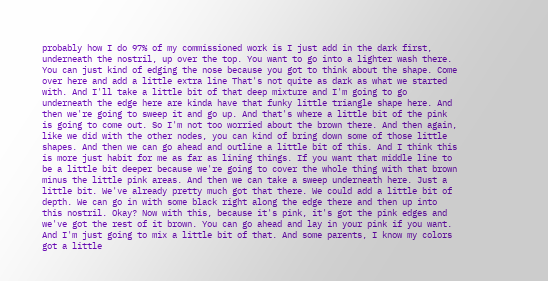probably how I do 97% of my commissioned work is I just add in the dark first, underneath the nostril, up over the top. You want to go into a lighter wash there. You can just kind of edging the nose because you got to think about the shape. Come over here and add a little extra line That's not quite as dark as what we started with. And I'll take a little bit of that deep mixture and I'm going to go underneath the edge here are kinda have that funky little triangle shape here. And then we're going to sweep it and go up. And that's where a little bit of the pink is going to come out. So I'm not too worried about the brown there. And then again, like we did with the other nodes, you can kind of bring down some of those little shapes. And then we can go ahead and outline a little bit of this. And I think this is more just habit for me as far as lining things. If you want that middle line to be a little bit deeper because we're going to cover the whole thing with that brown minus the little pink areas. And then we can take a sweep underneath here. Just a little bit. We've already pretty much got that there. We could add a little bit of depth. We can go in with some black right along the edge there and then up into this nostril. Okay? Now with this, because it's pink, it's got the pink edges and we've got the rest of it brown. You can go ahead and lay in your pink if you want. And I'm just going to mix a little bit of that. And some parents, I know my colors got a little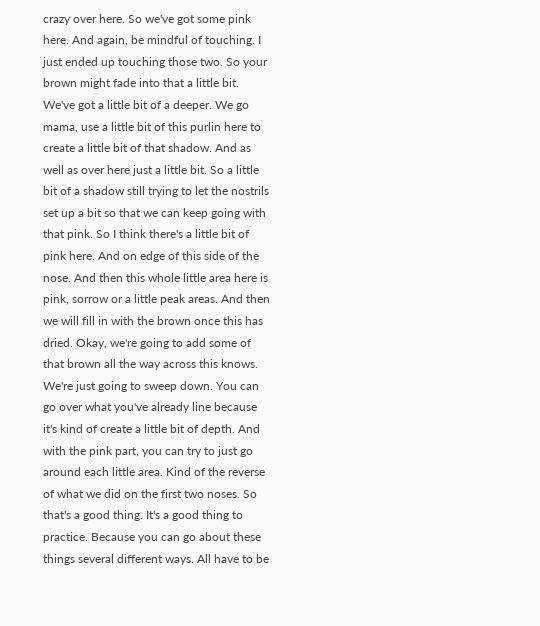crazy over here. So we've got some pink here. And again, be mindful of touching. I just ended up touching those two. So your brown might fade into that a little bit. We've got a little bit of a deeper. We go mama, use a little bit of this purlin here to create a little bit of that shadow. And as well as over here just a little bit. So a little bit of a shadow still trying to let the nostrils set up a bit so that we can keep going with that pink. So I think there's a little bit of pink here. And on edge of this side of the nose. And then this whole little area here is pink, sorrow or a little peak areas. And then we will fill in with the brown once this has dried. Okay, we're going to add some of that brown all the way across this knows. We're just going to sweep down. You can go over what you've already line because it's kind of create a little bit of depth. And with the pink part, you can try to just go around each little area. Kind of the reverse of what we did on the first two noses. So that's a good thing. It's a good thing to practice. Because you can go about these things several different ways. All have to be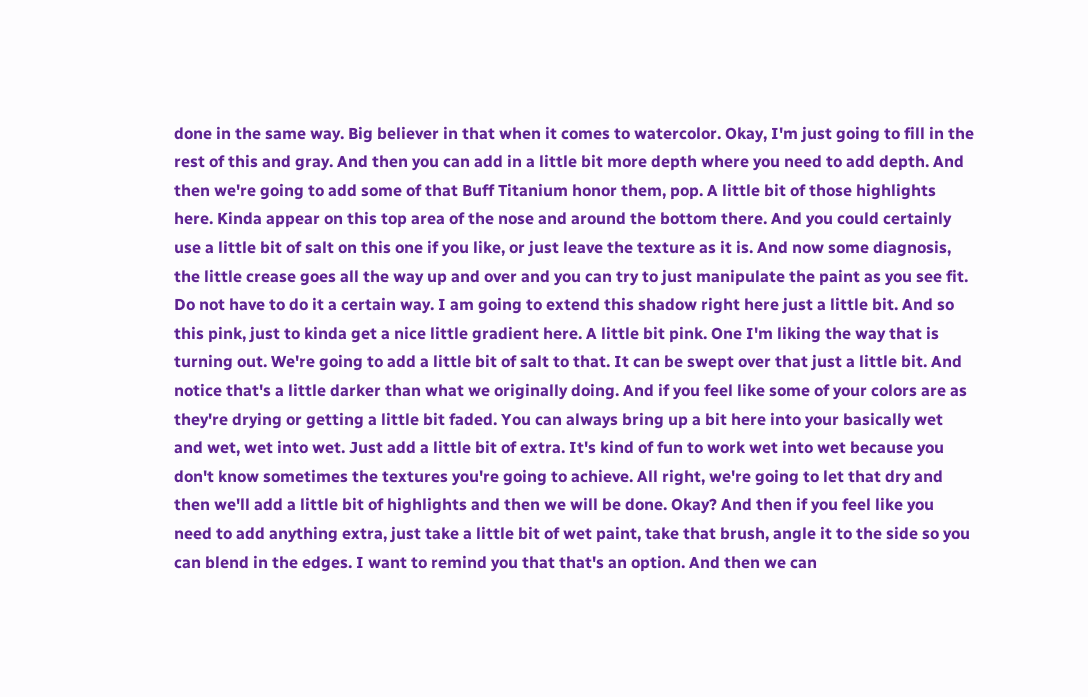done in the same way. Big believer in that when it comes to watercolor. Okay, I'm just going to fill in the rest of this and gray. And then you can add in a little bit more depth where you need to add depth. And then we're going to add some of that Buff Titanium honor them, pop. A little bit of those highlights here. Kinda appear on this top area of the nose and around the bottom there. And you could certainly use a little bit of salt on this one if you like, or just leave the texture as it is. And now some diagnosis, the little crease goes all the way up and over and you can try to just manipulate the paint as you see fit. Do not have to do it a certain way. I am going to extend this shadow right here just a little bit. And so this pink, just to kinda get a nice little gradient here. A little bit pink. One I'm liking the way that is turning out. We're going to add a little bit of salt to that. It can be swept over that just a little bit. And notice that's a little darker than what we originally doing. And if you feel like some of your colors are as they're drying or getting a little bit faded. You can always bring up a bit here into your basically wet and wet, wet into wet. Just add a little bit of extra. It's kind of fun to work wet into wet because you don't know sometimes the textures you're going to achieve. All right, we're going to let that dry and then we'll add a little bit of highlights and then we will be done. Okay? And then if you feel like you need to add anything extra, just take a little bit of wet paint, take that brush, angle it to the side so you can blend in the edges. I want to remind you that that's an option. And then we can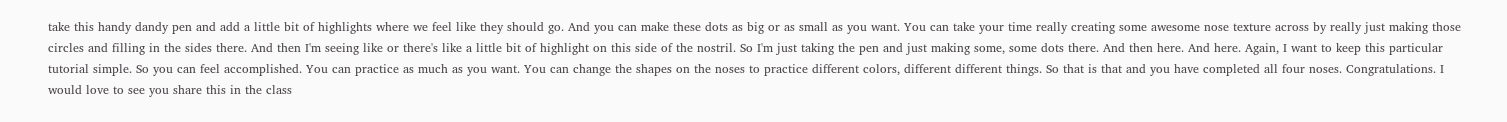take this handy dandy pen and add a little bit of highlights where we feel like they should go. And you can make these dots as big or as small as you want. You can take your time really creating some awesome nose texture across by really just making those circles and filling in the sides there. And then I'm seeing like or there's like a little bit of highlight on this side of the nostril. So I'm just taking the pen and just making some, some dots there. And then here. And here. Again, I want to keep this particular tutorial simple. So you can feel accomplished. You can practice as much as you want. You can change the shapes on the noses to practice different colors, different different things. So that is that and you have completed all four noses. Congratulations. I would love to see you share this in the class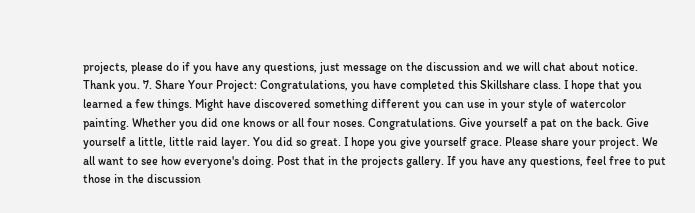projects, please do if you have any questions, just message on the discussion and we will chat about notice. Thank you. 7. Share Your Project: Congratulations, you have completed this Skillshare class. I hope that you learned a few things. Might have discovered something different you can use in your style of watercolor painting. Whether you did one knows or all four noses. Congratulations. Give yourself a pat on the back. Give yourself a little, little raid layer. You did so great. I hope you give yourself grace. Please share your project. We all want to see how everyone's doing. Post that in the projects gallery. If you have any questions, feel free to put those in the discussion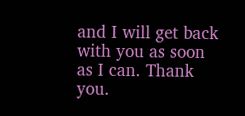and I will get back with you as soon as I can. Thank you.